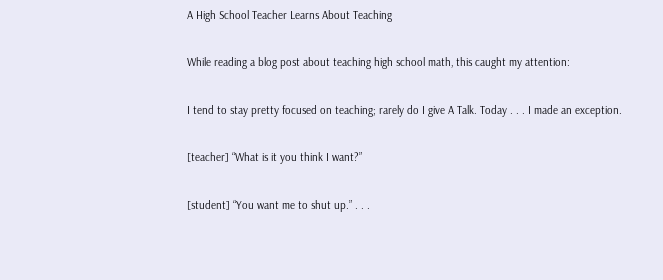A High School Teacher Learns About Teaching

While reading a blog post about teaching high school math, this caught my attention:

I tend to stay pretty focused on teaching; rarely do I give A Talk. Today . . . I made an exception.

[teacher] “What is it you think I want?”

[student] “You want me to shut up.” . . .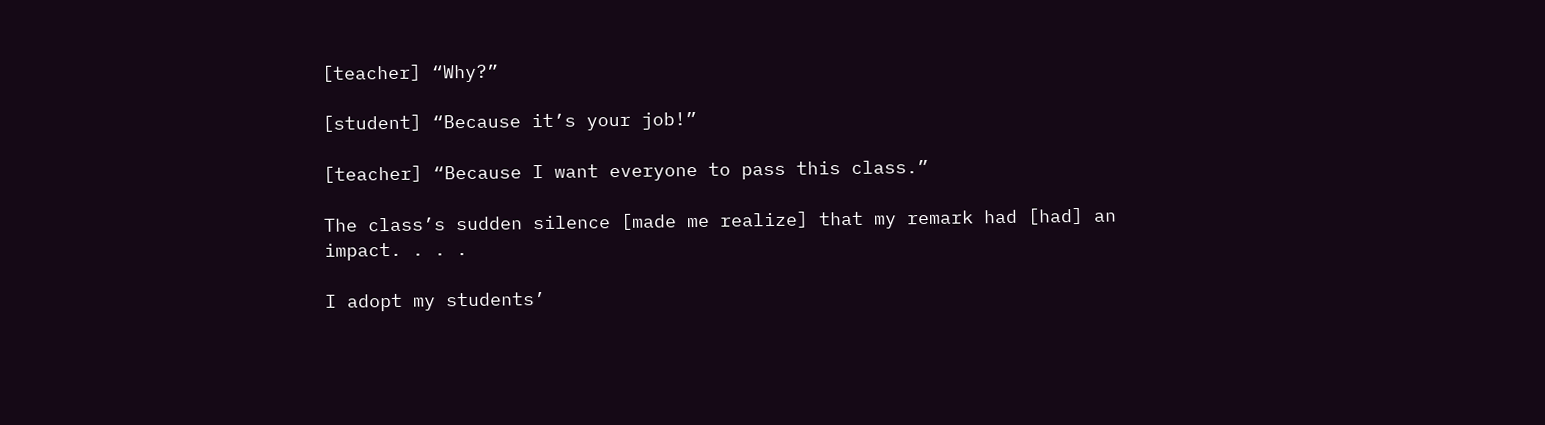[teacher] “Why?”

[student] “Because it’s your job!”

[teacher] “Because I want everyone to pass this class.”

The class’s sudden silence [made me realize] that my remark had [had] an impact. . . .

I adopt my students’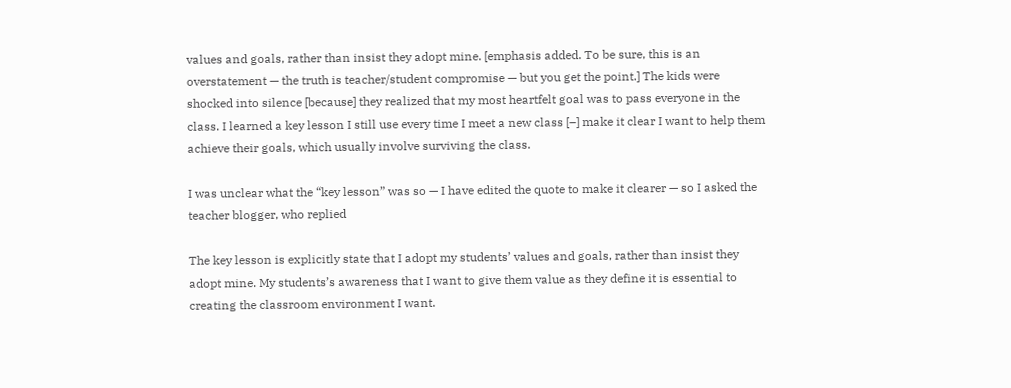values and goals, rather than insist they adopt mine. [emphasis added. To be sure, this is an overstatement — the truth is teacher/student compromise — but you get the point.] The kids were shocked into silence [because] they realized that my most heartfelt goal was to pass everyone in the class. I learned a key lesson I still use every time I meet a new class [–] make it clear I want to help them achieve their goals, which usually involve surviving the class.

I was unclear what the “key lesson” was so — I have edited the quote to make it clearer — so I asked the teacher blogger, who replied

The key lesson is explicitly state that I adopt my students’ values and goals, rather than insist they adopt mine. My students’s awareness that I want to give them value as they define it is essential to creating the classroom environment I want.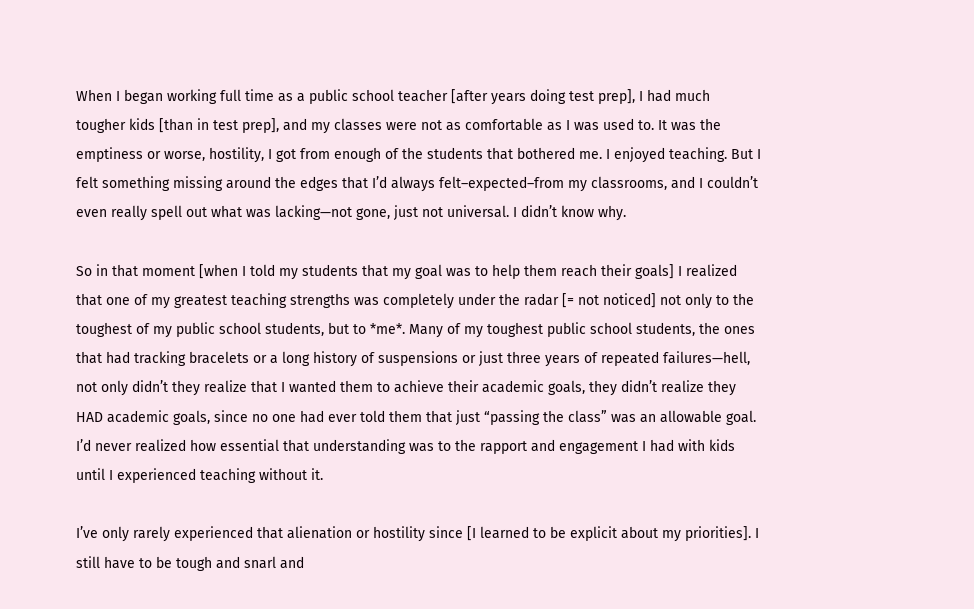When I began working full time as a public school teacher [after years doing test prep], I had much tougher kids [than in test prep], and my classes were not as comfortable as I was used to. It was the emptiness or worse, hostility, I got from enough of the students that bothered me. I enjoyed teaching. But I felt something missing around the edges that I’d always felt–expected–from my classrooms, and I couldn’t even really spell out what was lacking—not gone, just not universal. I didn’t know why.

So in that moment [when I told my students that my goal was to help them reach their goals] I realized that one of my greatest teaching strengths was completely under the radar [= not noticed] not only to the toughest of my public school students, but to *me*. Many of my toughest public school students, the ones that had tracking bracelets or a long history of suspensions or just three years of repeated failures—hell, not only didn’t they realize that I wanted them to achieve their academic goals, they didn’t realize they HAD academic goals, since no one had ever told them that just “passing the class” was an allowable goal. I’d never realized how essential that understanding was to the rapport and engagement I had with kids until I experienced teaching without it.

I’ve only rarely experienced that alienation or hostility since [I learned to be explicit about my priorities]. I still have to be tough and snarl and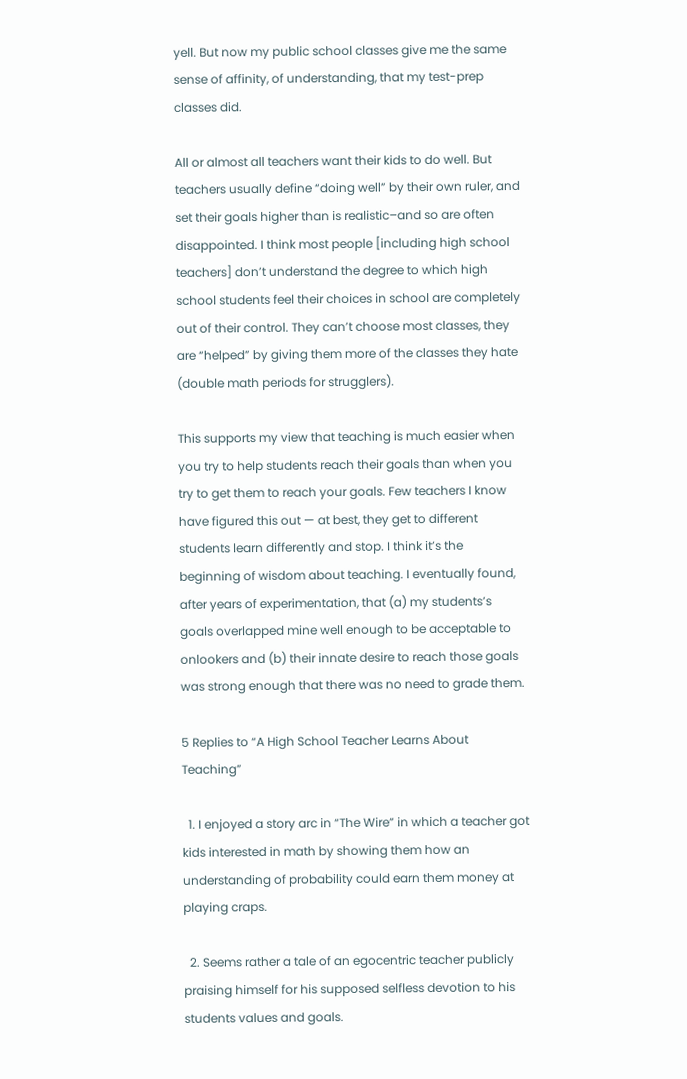yell. But now my public school classes give me the same sense of affinity, of understanding, that my test-prep classes did.

All or almost all teachers want their kids to do well. But teachers usually define “doing well” by their own ruler, and set their goals higher than is realistic–and so are often disappointed. I think most people [including high school teachers] don’t understand the degree to which high school students feel their choices in school are completely out of their control. They can’t choose most classes, they are “helped” by giving them more of the classes they hate (double math periods for strugglers).

This supports my view that teaching is much easier when you try to help students reach their goals than when you try to get them to reach your goals. Few teachers I know have figured this out — at best, they get to different students learn differently and stop. I think it’s the beginning of wisdom about teaching. I eventually found, after years of experimentation, that (a) my students’s goals overlapped mine well enough to be acceptable to onlookers and (b) their innate desire to reach those goals was strong enough that there was no need to grade them.

5 Replies to “A High School Teacher Learns About Teaching”

  1. I enjoyed a story arc in “The Wire” in which a teacher got kids interested in math by showing them how an understanding of probability could earn them money at playing craps.

  2. Seems rather a tale of an egocentric teacher publicly praising himself for his supposed selfless devotion to his students values and goals.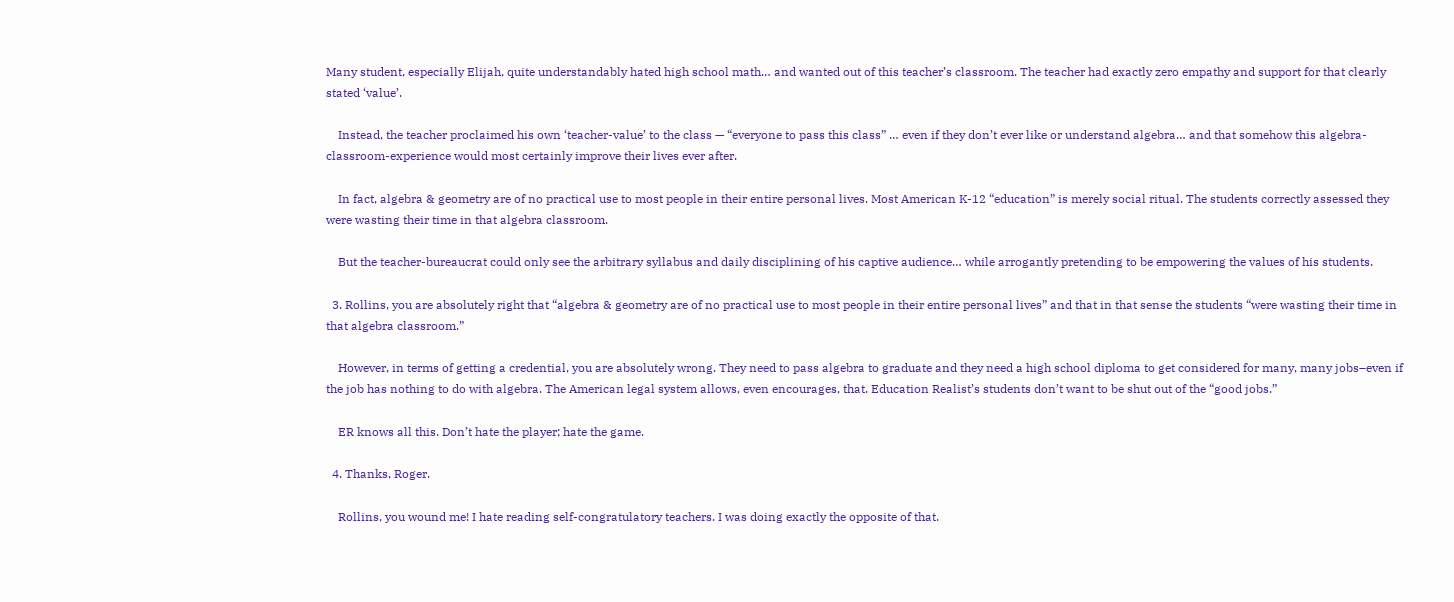Many student, especially Elijah, quite understandably hated high school math… and wanted out of this teacher’s classroom. The teacher had exactly zero empathy and support for that clearly stated ‘value’.

    Instead, the teacher proclaimed his own ‘teacher-value’ to the class — “everyone to pass this class” … even if they don’t ever like or understand algebra… and that somehow this algebra-classroom-experience would most certainly improve their lives ever after.

    In fact, algebra & geometry are of no practical use to most people in their entire personal lives. Most American K-12 “education” is merely social ritual. The students correctly assessed they were wasting their time in that algebra classroom.

    But the teacher-bureaucrat could only see the arbitrary syllabus and daily disciplining of his captive audience… while arrogantly pretending to be empowering the values of his students.

  3. Rollins, you are absolutely right that “algebra & geometry are of no practical use to most people in their entire personal lives” and that in that sense the students “were wasting their time in that algebra classroom.”

    However, in terms of getting a credential, you are absolutely wrong. They need to pass algebra to graduate and they need a high school diploma to get considered for many, many jobs–even if the job has nothing to do with algebra. The American legal system allows, even encourages, that. Education Realist’s students don’t want to be shut out of the “good jobs.”

    ER knows all this. Don’t hate the player; hate the game.

  4. Thanks, Roger.

    Rollins, you wound me! I hate reading self-congratulatory teachers. I was doing exactly the opposite of that.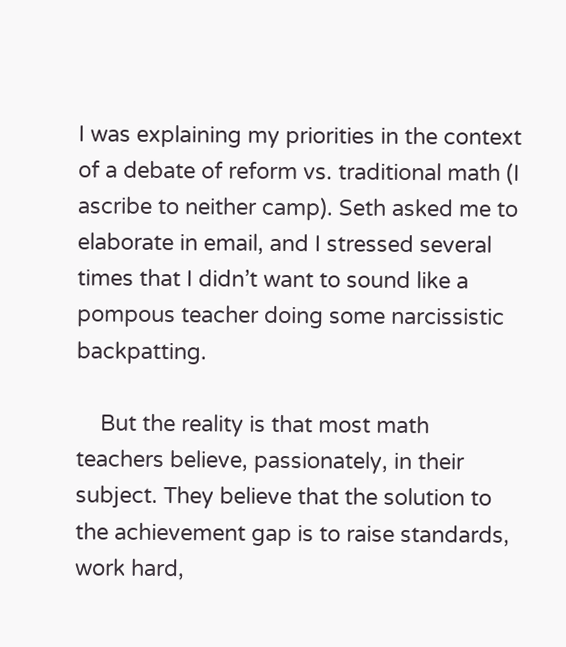I was explaining my priorities in the context of a debate of reform vs. traditional math (I ascribe to neither camp). Seth asked me to elaborate in email, and I stressed several times that I didn’t want to sound like a pompous teacher doing some narcissistic backpatting.

    But the reality is that most math teachers believe, passionately, in their subject. They believe that the solution to the achievement gap is to raise standards, work hard,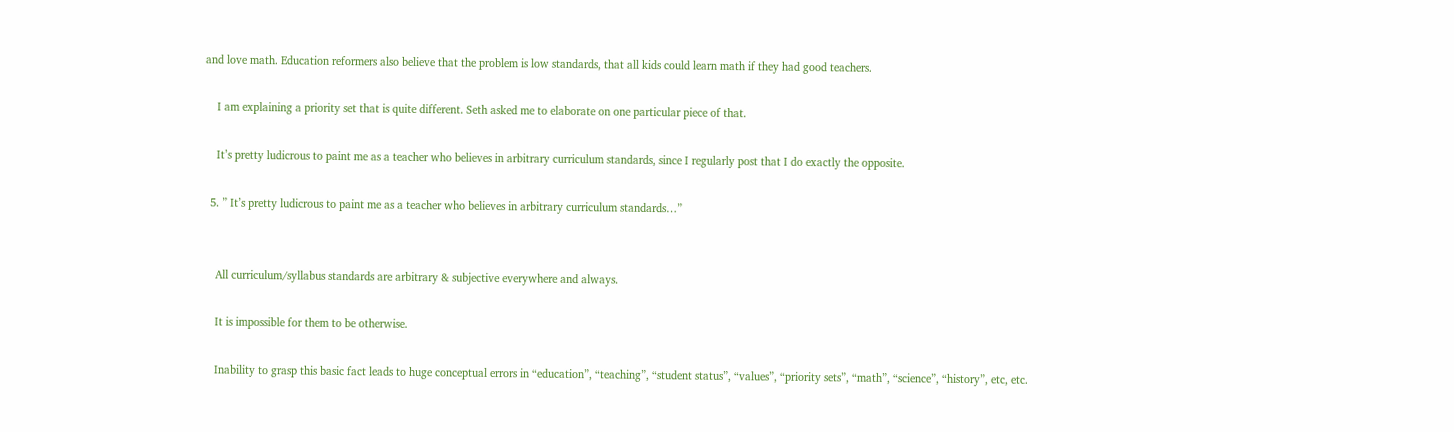and love math. Education reformers also believe that the problem is low standards, that all kids could learn math if they had good teachers.

    I am explaining a priority set that is quite different. Seth asked me to elaborate on one particular piece of that.

    It’s pretty ludicrous to paint me as a teacher who believes in arbitrary curriculum standards, since I regularly post that I do exactly the opposite.

  5. ” It’s pretty ludicrous to paint me as a teacher who believes in arbitrary curriculum standards…”


    All curriculum/syllabus standards are arbitrary & subjective everywhere and always.

    It is impossible for them to be otherwise.

    Inability to grasp this basic fact leads to huge conceptual errors in “education”, “teaching”, “student status”, “values”, “priority sets”, “math”, “science”, “history”, etc, etc.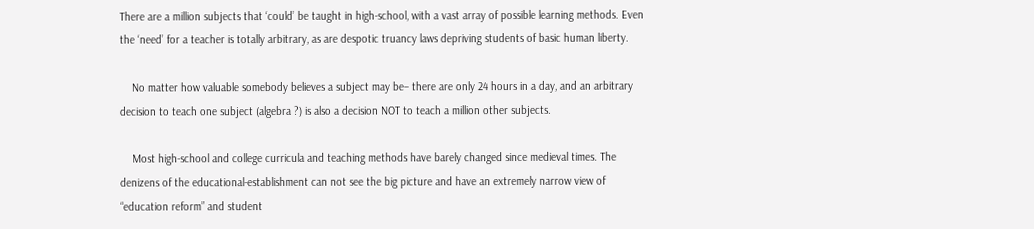There are a million subjects that ‘could’ be taught in high-school, with a vast array of possible learning methods. Even the ‘need’ for a teacher is totally arbitrary, as are despotic truancy laws depriving students of basic human liberty.

    No matter how valuable somebody believes a subject may be– there are only 24 hours in a day, and an arbitrary decision to teach one subject (algebra ?) is also a decision NOT to teach a million other subjects.

    Most high-school and college curricula and teaching methods have barely changed since medieval times. The denizens of the educational-establishment can not see the big picture and have an extremely narrow view of “education reform” and student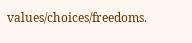values/choices/freedoms.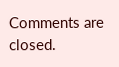Comments are closed.